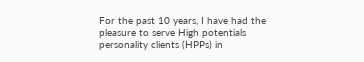For the past 10 years, I have had the pleasure to serve High potentials personality clients (HPPs) in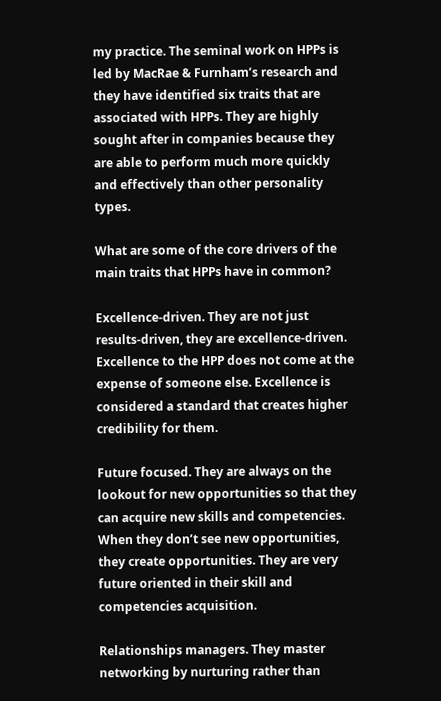my practice. The seminal work on HPPs is led by MacRae & Furnham’s research and they have identified six traits that are associated with HPPs. They are highly sought after in companies because they are able to perform much more quickly and effectively than other personality types.

What are some of the core drivers of the main traits that HPPs have in common?

Excellence-driven. They are not just results-driven, they are excellence-driven. Excellence to the HPP does not come at the expense of someone else. Excellence is considered a standard that creates higher credibility for them.

Future focused. They are always on the lookout for new opportunities so that they can acquire new skills and competencies. When they don’t see new opportunities, they create opportunities. They are very future oriented in their skill and competencies acquisition.

Relationships managers. They master networking by nurturing rather than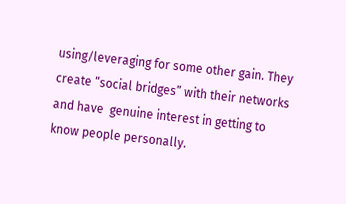using/leveraging for some other gain. They create “social bridges” with their networks and have  genuine interest in getting to know people personally.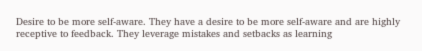Desire to be more self-aware. They have a desire to be more self-aware and are highly receptive to feedback. They leverage mistakes and setbacks as learning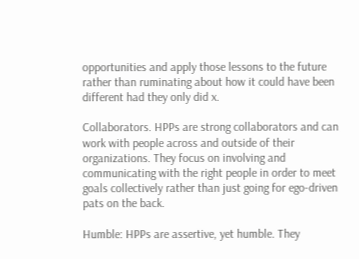opportunities and apply those lessons to the future rather than ruminating about how it could have been different had they only did x.

Collaborators. HPPs are strong collaborators and can work with people across and outside of their organizations. They focus on involving and communicating with the right people in order to meet goals collectively rather than just going for ego-driven pats on the back.

Humble: HPPs are assertive, yet humble. They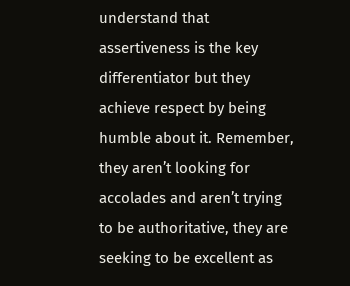understand that assertiveness is the key differentiator but they achieve respect by being humble about it. Remember, they aren’t looking for accolades and aren’t trying to be authoritative, they are seeking to be excellent as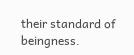their standard of beingness.